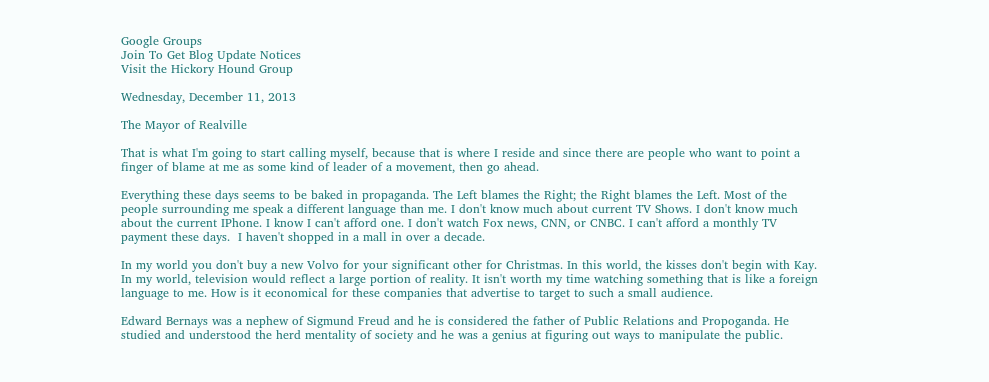Google Groups
Join To Get Blog Update Notices
Visit the Hickory Hound Group

Wednesday, December 11, 2013

The Mayor of Realville

That is what I'm going to start calling myself, because that is where I reside and since there are people who want to point a finger of blame at me as some kind of leader of a movement, then go ahead.

Everything these days seems to be baked in propaganda. The Left blames the Right; the Right blames the Left. Most of the people surrounding me speak a different language than me. I don't know much about current TV Shows. I don't know much about the current IPhone. I know I can't afford one. I don't watch Fox news, CNN, or CNBC. I can't afford a monthly TV payment these days.  I haven't shopped in a mall in over a decade.

In my world you don't buy a new Volvo for your significant other for Christmas. In this world, the kisses don't begin with Kay. In my world, television would reflect a large portion of reality. It isn't worth my time watching something that is like a foreign language to me. How is it economical for these companies that advertise to target to such a small audience.

Edward Bernays was a nephew of Sigmund Freud and he is considered the father of Public Relations and Propoganda. He studied and understood the herd mentality of society and he was a genius at figuring out ways to manipulate the public.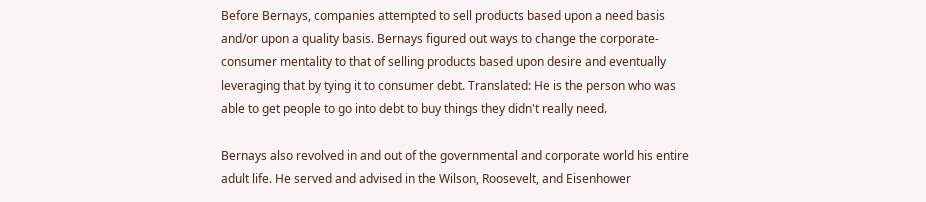Before Bernays, companies attempted to sell products based upon a need basis and/or upon a quality basis. Bernays figured out ways to change the corporate-consumer mentality to that of selling products based upon desire and eventually leveraging that by tying it to consumer debt. Translated: He is the person who was able to get people to go into debt to buy things they didn't really need.

Bernays also revolved in and out of the governmental and corporate world his entire adult life. He served and advised in the Wilson, Roosevelt, and Eisenhower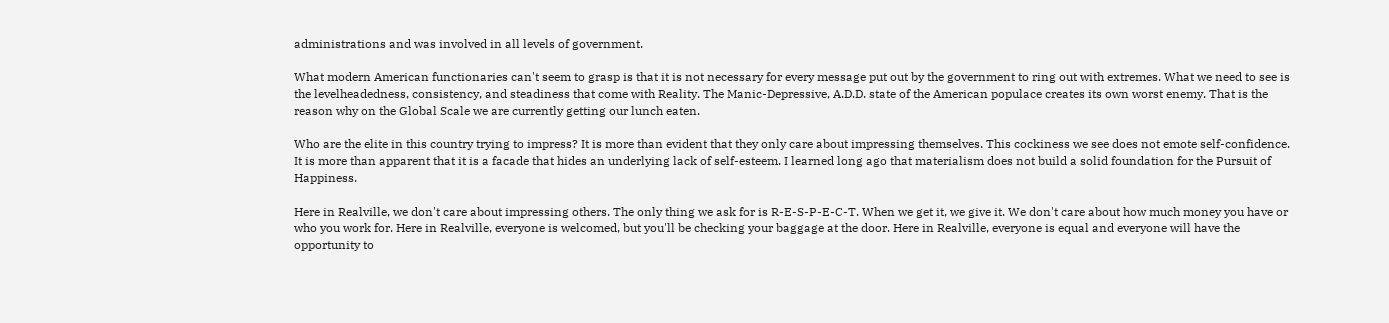administrations and was involved in all levels of government.

What modern American functionaries can't seem to grasp is that it is not necessary for every message put out by the government to ring out with extremes. What we need to see is the levelheadedness, consistency, and steadiness that come with Reality. The Manic-Depressive, A.D.D. state of the American populace creates its own worst enemy. That is the reason why on the Global Scale we are currently getting our lunch eaten.

Who are the elite in this country trying to impress? It is more than evident that they only care about impressing themselves. This cockiness we see does not emote self-confidence. It is more than apparent that it is a facade that hides an underlying lack of self-esteem. I learned long ago that materialism does not build a solid foundation for the Pursuit of Happiness.

Here in Realville, we don't care about impressing others. The only thing we ask for is R-E-S-P-E-C-T. When we get it, we give it. We don't care about how much money you have or who you work for. Here in Realville, everyone is welcomed, but you'll be checking your baggage at the door. Here in Realville, everyone is equal and everyone will have the opportunity to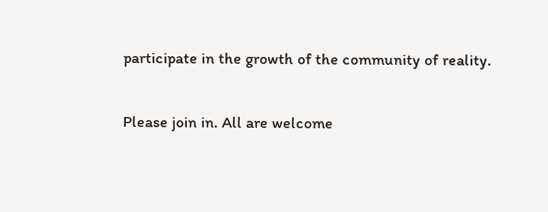participate in the growth of the community of reality.

Please join in. All are welcome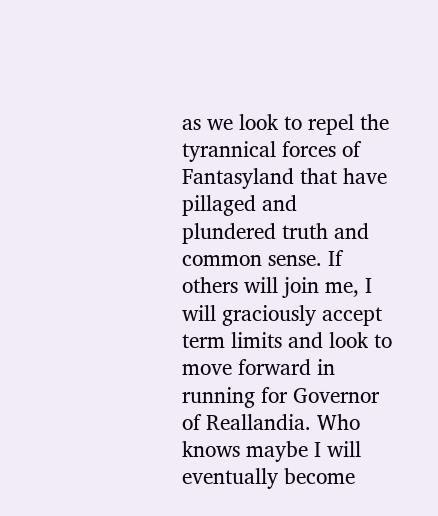as we look to repel the tyrannical forces of Fantasyland that have pillaged and plundered truth and common sense. If others will join me, I will graciously accept term limits and look to move forward in running for Governor of Reallandia. Who knows maybe I will eventually become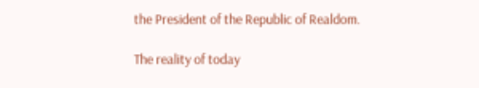the President of the Republic of Realdom.

The reality of today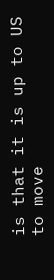is that it is up to US to move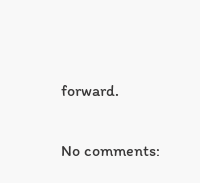forward.

No comments: